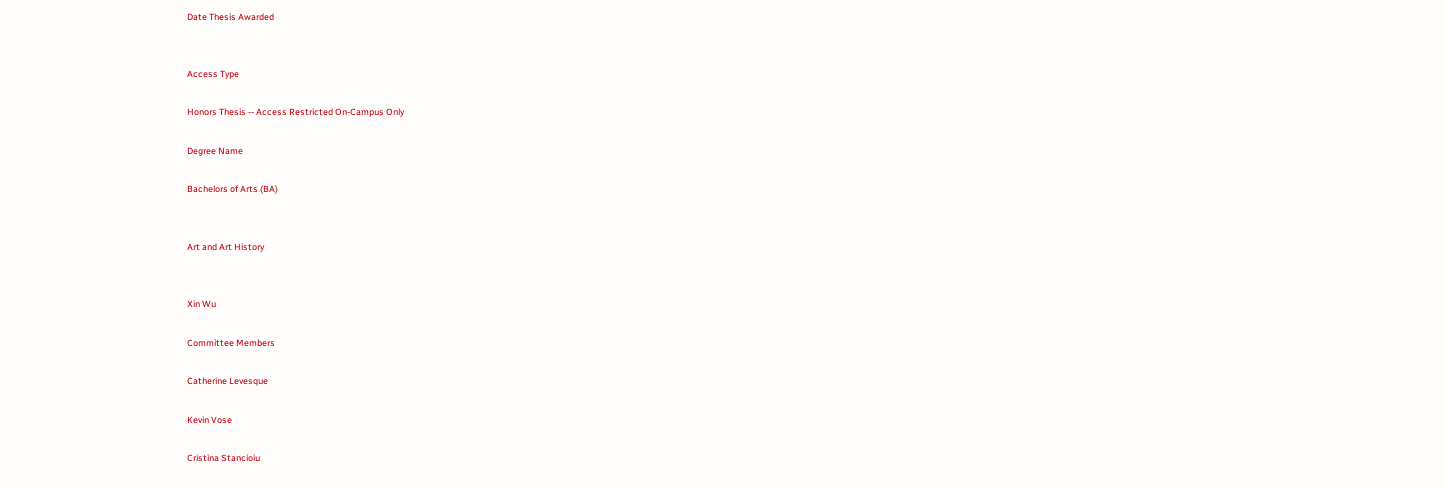Date Thesis Awarded


Access Type

Honors Thesis -- Access Restricted On-Campus Only

Degree Name

Bachelors of Arts (BA)


Art and Art History


Xin Wu

Committee Members

Catherine Levesque

Kevin Vose

Cristina Stancioiu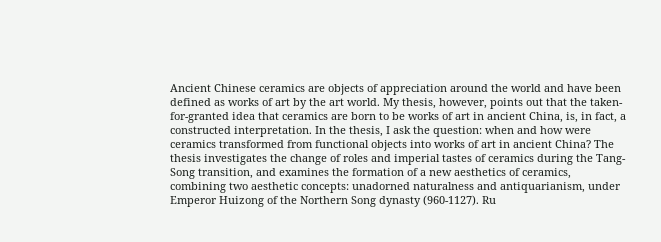Ancient Chinese ceramics are objects of appreciation around the world and have been defined as works of art by the art world. My thesis, however, points out that the taken-for-granted idea that ceramics are born to be works of art in ancient China, is, in fact, a constructed interpretation. In the thesis, I ask the question: when and how were ceramics transformed from functional objects into works of art in ancient China? The thesis investigates the change of roles and imperial tastes of ceramics during the Tang-Song transition, and examines the formation of a new aesthetics of ceramics, combining two aesthetic concepts: unadorned naturalness and antiquarianism, under Emperor Huizong of the Northern Song dynasty (960-1127). Ru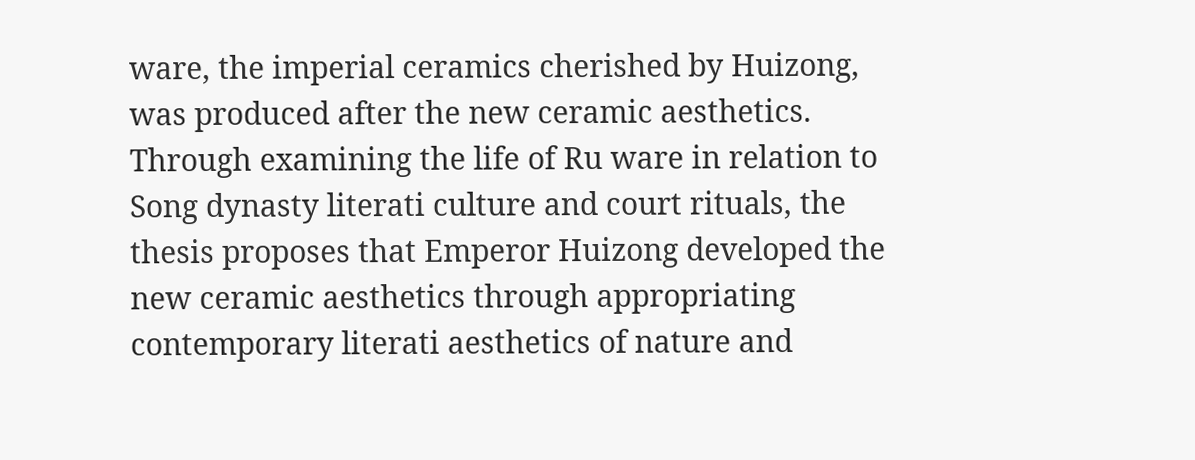ware, the imperial ceramics cherished by Huizong, was produced after the new ceramic aesthetics. Through examining the life of Ru ware in relation to Song dynasty literati culture and court rituals, the thesis proposes that Emperor Huizong developed the new ceramic aesthetics through appropriating contemporary literati aesthetics of nature and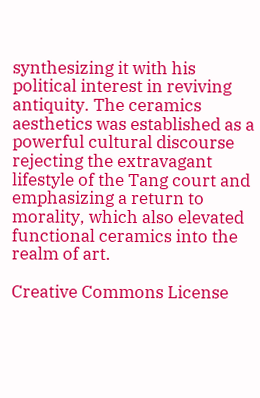synthesizing it with his political interest in reviving antiquity. The ceramics aesthetics was established as a powerful cultural discourse rejecting the extravagant lifestyle of the Tang court and emphasizing a return to morality, which also elevated functional ceramics into the realm of art.

Creative Commons License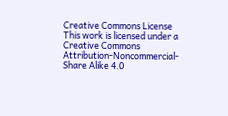Creative Commons License
This work is licensed under a Creative Commons Attribution-Noncommercial-Share Alike 4.0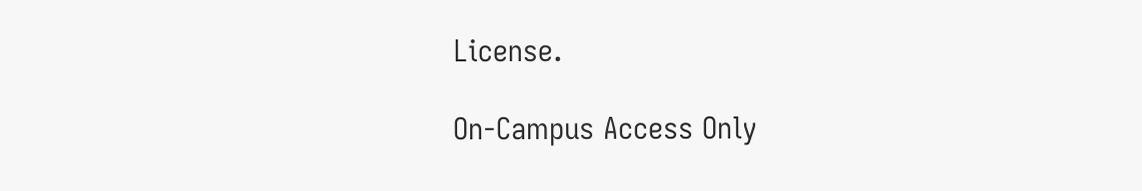License.

On-Campus Access Only